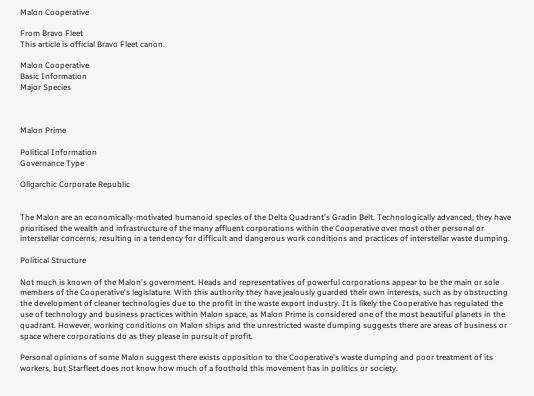Malon Cooperative

From Bravo Fleet
This article is official Bravo Fleet canon.

Malon Cooperative
Basic Information
Major Species



Malon Prime

Political Information
Governance Type

Oligarchic Corporate Republic


The Malon are an economically-motivated humanoid species of the Delta Quadrant's Gradin Belt. Technologically advanced, they have prioritised the wealth and infrastructure of the many affluent corporations within the Cooperative over most other personal or interstellar concerns, resulting in a tendency for difficult and dangerous work conditions and practices of interstellar waste dumping.

Political Structure

Not much is known of the Malon's government. Heads and representatives of powerful corporations appear to be the main or sole members of the Cooperative's legislature. With this authority they have jealously guarded their own interests, such as by obstructing the development of cleaner technologies due to the profit in the waste export industry. It is likely the Cooperative has regulated the use of technology and business practices within Malon space, as Malon Prime is considered one of the most beautiful planets in the quadrant. However, working conditions on Malon ships and the unrestricted waste dumping suggests there are areas of business or space where corporations do as they please in pursuit of profit.

Personal opinions of some Malon suggest there exists opposition to the Cooperative's waste dumping and poor treatment of its workers, but Starfleet does not know how much of a foothold this movement has in politics or society.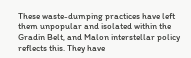These waste-dumping practices have left them unpopular and isolated within the Gradin Belt, and Malon interstellar policy reflects this. They have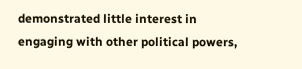demonstrated little interest in engaging with other political powers,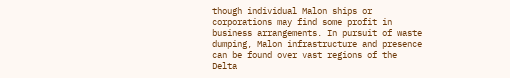though individual Malon ships or corporations may find some profit in business arrangements. In pursuit of waste dumping, Malon infrastructure and presence can be found over vast regions of the Delta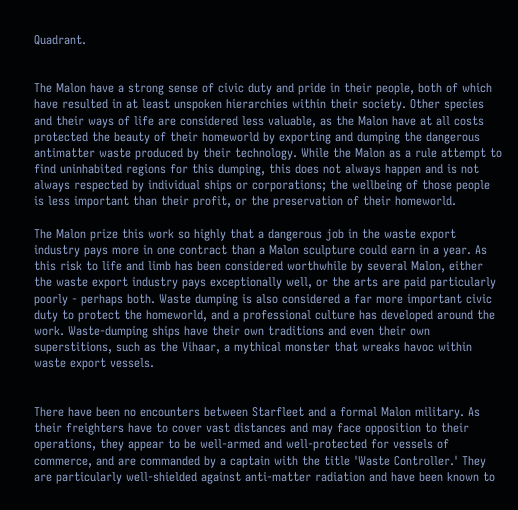Quadrant.


The Malon have a strong sense of civic duty and pride in their people, both of which have resulted in at least unspoken hierarchies within their society. Other species and their ways of life are considered less valuable, as the Malon have at all costs protected the beauty of their homeworld by exporting and dumping the dangerous antimatter waste produced by their technology. While the Malon as a rule attempt to find uninhabited regions for this dumping, this does not always happen and is not always respected by individual ships or corporations; the wellbeing of those people is less important than their profit, or the preservation of their homeworld.

The Malon prize this work so highly that a dangerous job in the waste export industry pays more in one contract than a Malon sculpture could earn in a year. As this risk to life and limb has been considered worthwhile by several Malon, either the waste export industry pays exceptionally well, or the arts are paid particularly poorly - perhaps both. Waste dumping is also considered a far more important civic duty to protect the homeworld, and a professional culture has developed around the work. Waste-dumping ships have their own traditions and even their own superstitions, such as the Vihaar, a mythical monster that wreaks havoc within waste export vessels.


There have been no encounters between Starfleet and a formal Malon military. As their freighters have to cover vast distances and may face opposition to their operations, they appear to be well-armed and well-protected for vessels of commerce, and are commanded by a captain with the title 'Waste Controller.' They are particularly well-shielded against anti-matter radiation and have been known to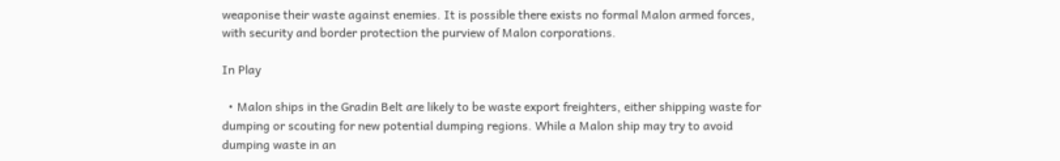weaponise their waste against enemies. It is possible there exists no formal Malon armed forces, with security and border protection the purview of Malon corporations.

In Play

  • Malon ships in the Gradin Belt are likely to be waste export freighters, either shipping waste for dumping or scouting for new potential dumping regions. While a Malon ship may try to avoid dumping waste in an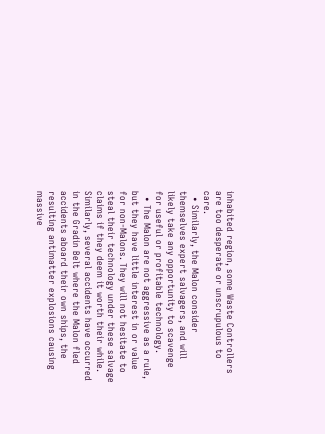inhabited region, some Waste Controllers are too desperate or unscrupulous to care.
  • Similarly, the Malon consider themselves expert salvagers, and will likely take any opportunity to scavenge for useful or profitable technology.
  • The Malon are not aggressive as a rule, but they have little interest in or value for non-Malons. They will not hesitate to steal their technology under these salvage claims if they deem it worth their while. Similarly, several accidents have occurred in the Gradin Belt where the Malon fled accidents aboard their own ships, the resulting antimatter explosions causing massive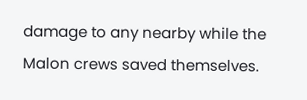damage to any nearby while the Malon crews saved themselves.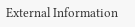External Information